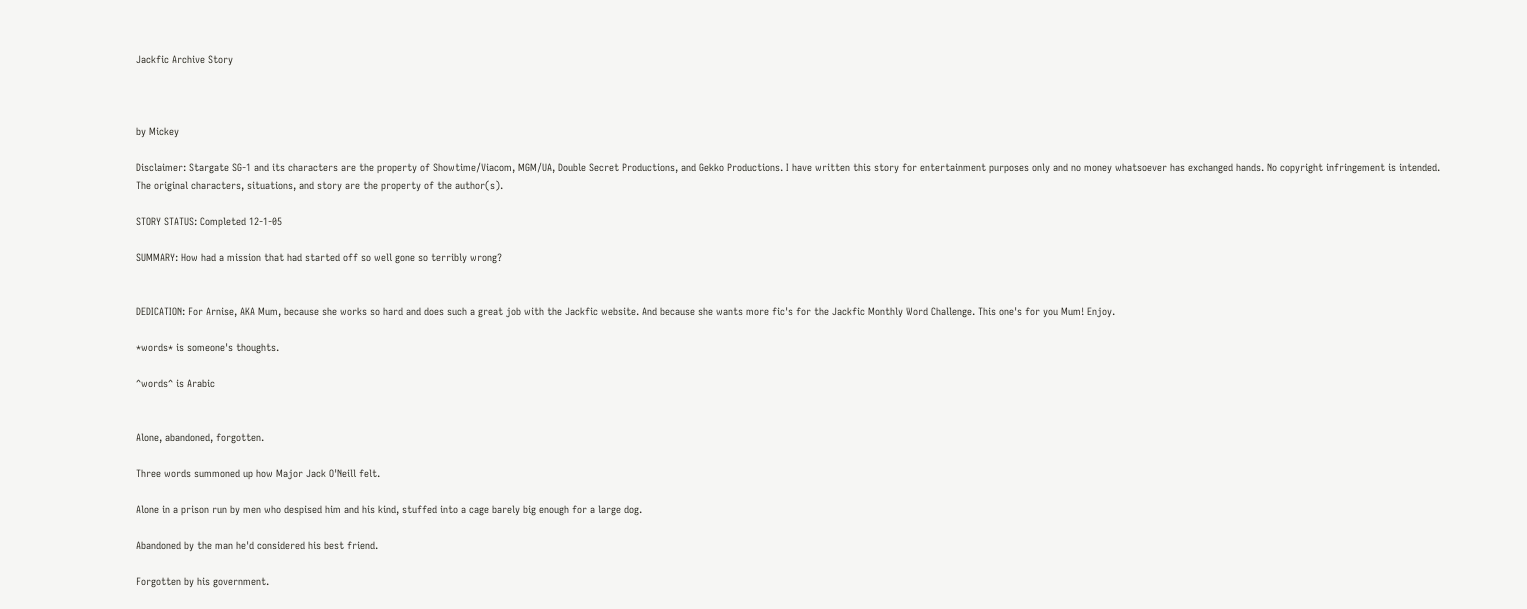Jackfic Archive Story



by Mickey

Disclaimer: Stargate SG-1 and its characters are the property of Showtime/Viacom, MGM/UA, Double Secret Productions, and Gekko Productions. I have written this story for entertainment purposes only and no money whatsoever has exchanged hands. No copyright infringement is intended. The original characters, situations, and story are the property of the author(s).

STORY STATUS: Completed 12-1-05

SUMMARY: How had a mission that had started off so well gone so terribly wrong?


DEDICATION: For Arnise, AKA Mum, because she works so hard and does such a great job with the Jackfic website. And because she wants more fic's for the Jackfic Monthly Word Challenge. This one's for you Mum! Enjoy.

*words* is someone's thoughts.

^words^ is Arabic


Alone, abandoned, forgotten.

Three words summoned up how Major Jack O'Neill felt.

Alone in a prison run by men who despised him and his kind, stuffed into a cage barely big enough for a large dog.

Abandoned by the man he'd considered his best friend.

Forgotten by his government.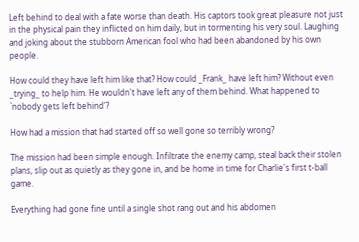Left behind to deal with a fate worse than death. His captors took great pleasure not just in the physical pain they inflicted on him daily, but in tormenting his very soul. Laughing and joking about the stubborn American fool who had been abandoned by his own people.

How could they have left him like that? How could _Frank_ have left him? Without even _trying_ to help him. He wouldn't have left any of them behind. What happened to `nobody gets left behind'?

How had a mission that had started off so well gone so terribly wrong?

The mission had been simple enough. Infiltrate the enemy camp, steal back their stolen plans, slip out as quietly as they gone in, and be home in time for Charlie's first t-ball game.

Everything had gone fine until a single shot rang out and his abdomen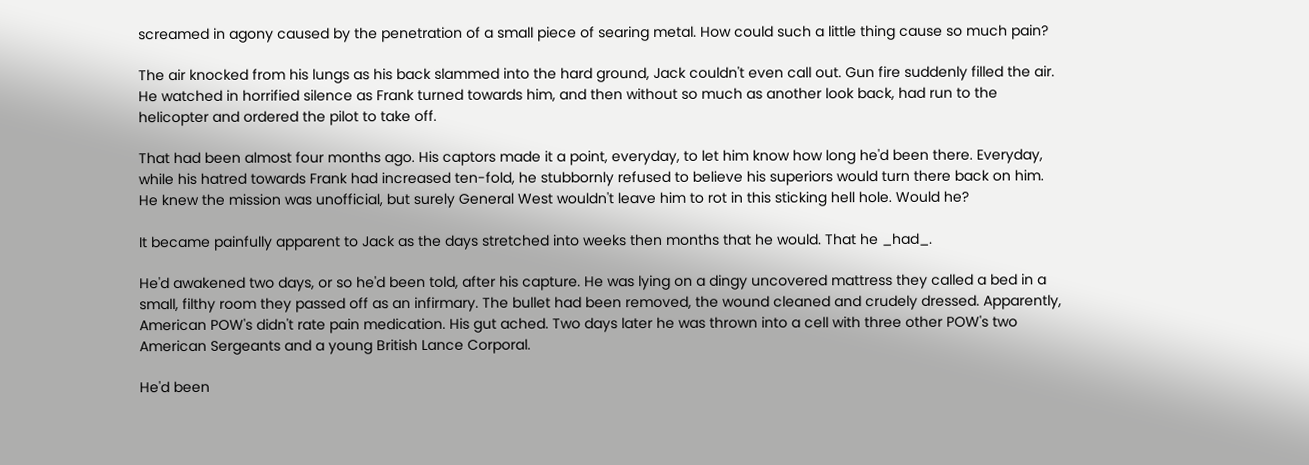screamed in agony caused by the penetration of a small piece of searing metal. How could such a little thing cause so much pain?

The air knocked from his lungs as his back slammed into the hard ground, Jack couldn't even call out. Gun fire suddenly filled the air. He watched in horrified silence as Frank turned towards him, and then without so much as another look back, had run to the helicopter and ordered the pilot to take off.

That had been almost four months ago. His captors made it a point, everyday, to let him know how long he'd been there. Everyday, while his hatred towards Frank had increased ten-fold, he stubbornly refused to believe his superiors would turn there back on him. He knew the mission was unofficial, but surely General West wouldn't leave him to rot in this sticking hell hole. Would he?

It became painfully apparent to Jack as the days stretched into weeks then months that he would. That he _had_.

He'd awakened two days, or so he'd been told, after his capture. He was lying on a dingy uncovered mattress they called a bed in a small, filthy room they passed off as an infirmary. The bullet had been removed, the wound cleaned and crudely dressed. Apparently, American POW's didn't rate pain medication. His gut ached. Two days later he was thrown into a cell with three other POW's two American Sergeants and a young British Lance Corporal.

He'd been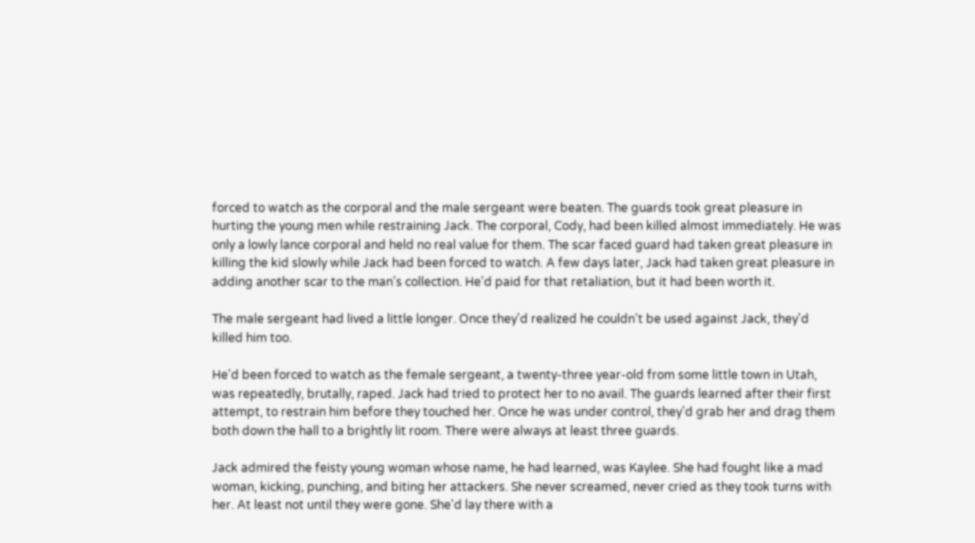forced to watch as the corporal and the male sergeant were beaten. The guards took great pleasure in hurting the young men while restraining Jack. The corporal, Cody, had been killed almost immediately. He was only a lowly lance corporal and held no real value for them. The scar faced guard had taken great pleasure in killing the kid slowly while Jack had been forced to watch. A few days later, Jack had taken great pleasure in adding another scar to the man's collection. He'd paid for that retaliation, but it had been worth it.

The male sergeant had lived a little longer. Once they'd realized he couldn't be used against Jack, they'd killed him too.

He'd been forced to watch as the female sergeant, a twenty-three year-old from some little town in Utah, was repeatedly, brutally, raped. Jack had tried to protect her to no avail. The guards learned after their first attempt, to restrain him before they touched her. Once he was under control, they'd grab her and drag them both down the hall to a brightly lit room. There were always at least three guards.

Jack admired the feisty young woman whose name, he had learned, was Kaylee. She had fought like a mad woman, kicking, punching, and biting her attackers. She never screamed, never cried as they took turns with her. At least not until they were gone. She'd lay there with a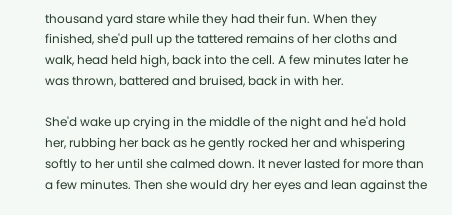thousand yard stare while they had their fun. When they finished, she'd pull up the tattered remains of her cloths and walk, head held high, back into the cell. A few minutes later he was thrown, battered and bruised, back in with her.

She'd wake up crying in the middle of the night and he'd hold her, rubbing her back as he gently rocked her and whispering softly to her until she calmed down. It never lasted for more than a few minutes. Then she would dry her eyes and lean against the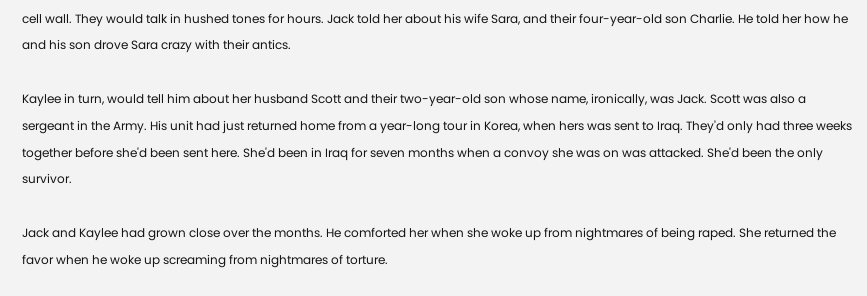cell wall. They would talk in hushed tones for hours. Jack told her about his wife Sara, and their four-year-old son Charlie. He told her how he and his son drove Sara crazy with their antics.

Kaylee in turn, would tell him about her husband Scott and their two-year-old son whose name, ironically, was Jack. Scott was also a sergeant in the Army. His unit had just returned home from a year-long tour in Korea, when hers was sent to Iraq. They'd only had three weeks together before she'd been sent here. She'd been in Iraq for seven months when a convoy she was on was attacked. She'd been the only survivor.

Jack and Kaylee had grown close over the months. He comforted her when she woke up from nightmares of being raped. She returned the favor when he woke up screaming from nightmares of torture.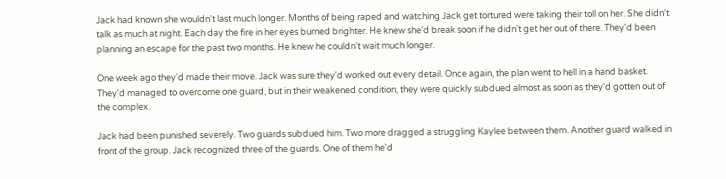Jack had known she wouldn't last much longer. Months of being raped and watching Jack get tortured were taking their toll on her. She didn't talk as much at night. Each day the fire in her eyes burned brighter. He knew she'd break soon if he didn't get her out of there. They'd been planning an escape for the past two months. He knew he couldn't wait much longer.

One week ago they'd made their move. Jack was sure they'd worked out every detail. Once again, the plan went to hell in a hand basket. They'd managed to overcome one guard, but in their weakened condition, they were quickly subdued almost as soon as they'd gotten out of the complex.

Jack had been punished severely. Two guards subdued him. Two more dragged a struggling Kaylee between them. Another guard walked in front of the group. Jack recognized three of the guards. One of them he'd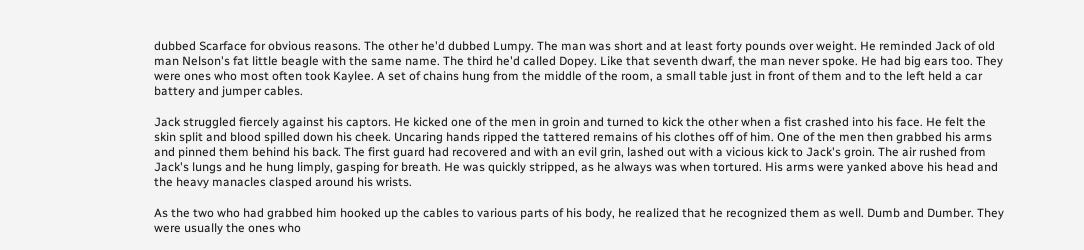dubbed Scarface for obvious reasons. The other he'd dubbed Lumpy. The man was short and at least forty pounds over weight. He reminded Jack of old man Nelson's fat little beagle with the same name. The third he'd called Dopey. Like that seventh dwarf, the man never spoke. He had big ears too. They were ones who most often took Kaylee. A set of chains hung from the middle of the room, a small table just in front of them and to the left held a car battery and jumper cables.

Jack struggled fiercely against his captors. He kicked one of the men in groin and turned to kick the other when a fist crashed into his face. He felt the skin split and blood spilled down his cheek. Uncaring hands ripped the tattered remains of his clothes off of him. One of the men then grabbed his arms and pinned them behind his back. The first guard had recovered and with an evil grin, lashed out with a vicious kick to Jack's groin. The air rushed from Jack's lungs and he hung limply, gasping for breath. He was quickly stripped, as he always was when tortured. His arms were yanked above his head and the heavy manacles clasped around his wrists.

As the two who had grabbed him hooked up the cables to various parts of his body, he realized that he recognized them as well. Dumb and Dumber. They were usually the ones who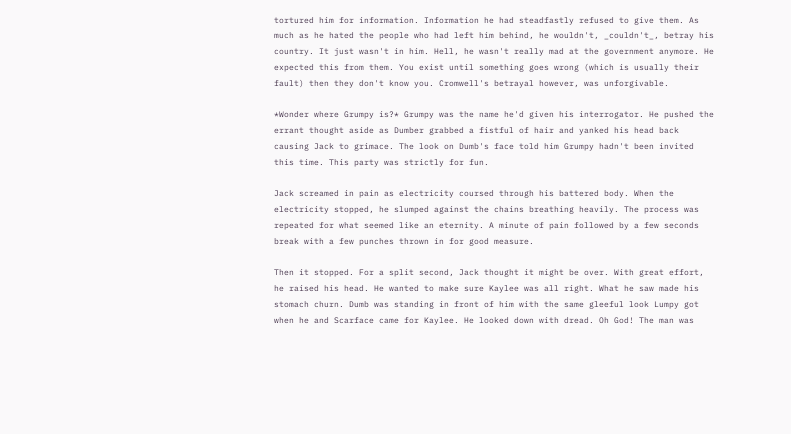tortured him for information. Information he had steadfastly refused to give them. As much as he hated the people who had left him behind, he wouldn't, _couldn't_, betray his country. It just wasn't in him. Hell, he wasn't really mad at the government anymore. He expected this from them. You exist until something goes wrong (which is usually their fault) then they don't know you. Cromwell's betrayal however, was unforgivable.

*Wonder where Grumpy is?* Grumpy was the name he'd given his interrogator. He pushed the errant thought aside as Dumber grabbed a fistful of hair and yanked his head back causing Jack to grimace. The look on Dumb's face told him Grumpy hadn't been invited this time. This party was strictly for fun.

Jack screamed in pain as electricity coursed through his battered body. When the electricity stopped, he slumped against the chains breathing heavily. The process was repeated for what seemed like an eternity. A minute of pain followed by a few seconds break with a few punches thrown in for good measure.

Then it stopped. For a split second, Jack thought it might be over. With great effort, he raised his head. He wanted to make sure Kaylee was all right. What he saw made his stomach churn. Dumb was standing in front of him with the same gleeful look Lumpy got when he and Scarface came for Kaylee. He looked down with dread. Oh God! The man was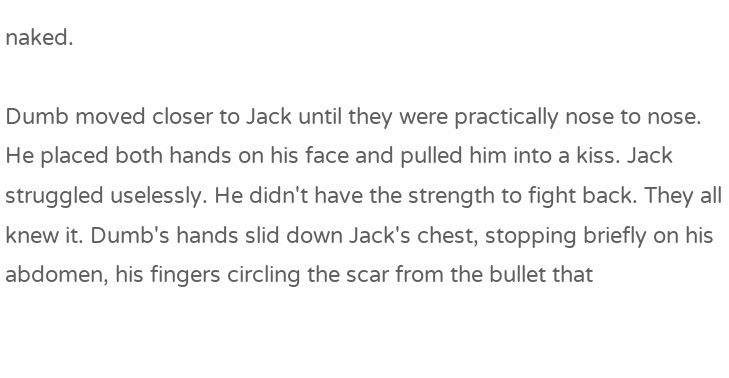naked.

Dumb moved closer to Jack until they were practically nose to nose. He placed both hands on his face and pulled him into a kiss. Jack struggled uselessly. He didn't have the strength to fight back. They all knew it. Dumb's hands slid down Jack's chest, stopping briefly on his abdomen, his fingers circling the scar from the bullet that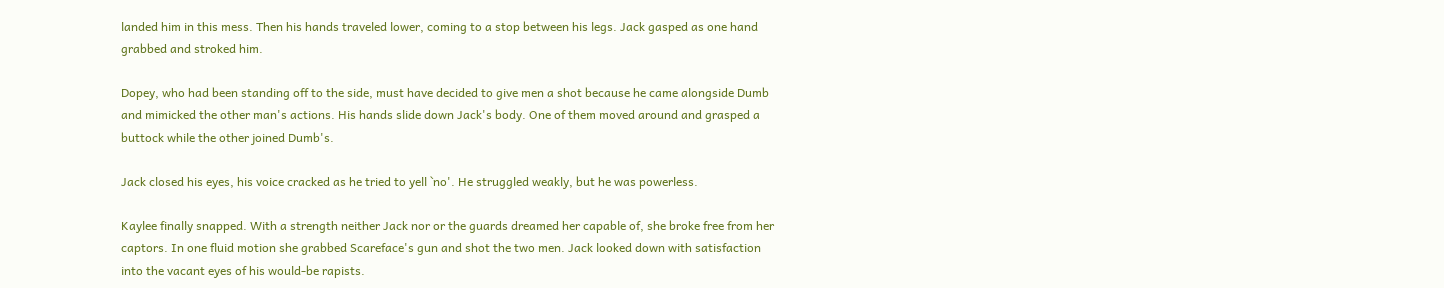landed him in this mess. Then his hands traveled lower, coming to a stop between his legs. Jack gasped as one hand grabbed and stroked him.

Dopey, who had been standing off to the side, must have decided to give men a shot because he came alongside Dumb and mimicked the other man's actions. His hands slide down Jack's body. One of them moved around and grasped a buttock while the other joined Dumb's.

Jack closed his eyes, his voice cracked as he tried to yell `no'. He struggled weakly, but he was powerless.

Kaylee finally snapped. With a strength neither Jack nor or the guards dreamed her capable of, she broke free from her captors. In one fluid motion she grabbed Scareface's gun and shot the two men. Jack looked down with satisfaction into the vacant eyes of his would-be rapists.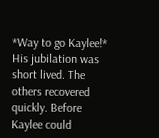*Way to go Kaylee!* His jubilation was short lived. The others recovered quickly. Before Kaylee could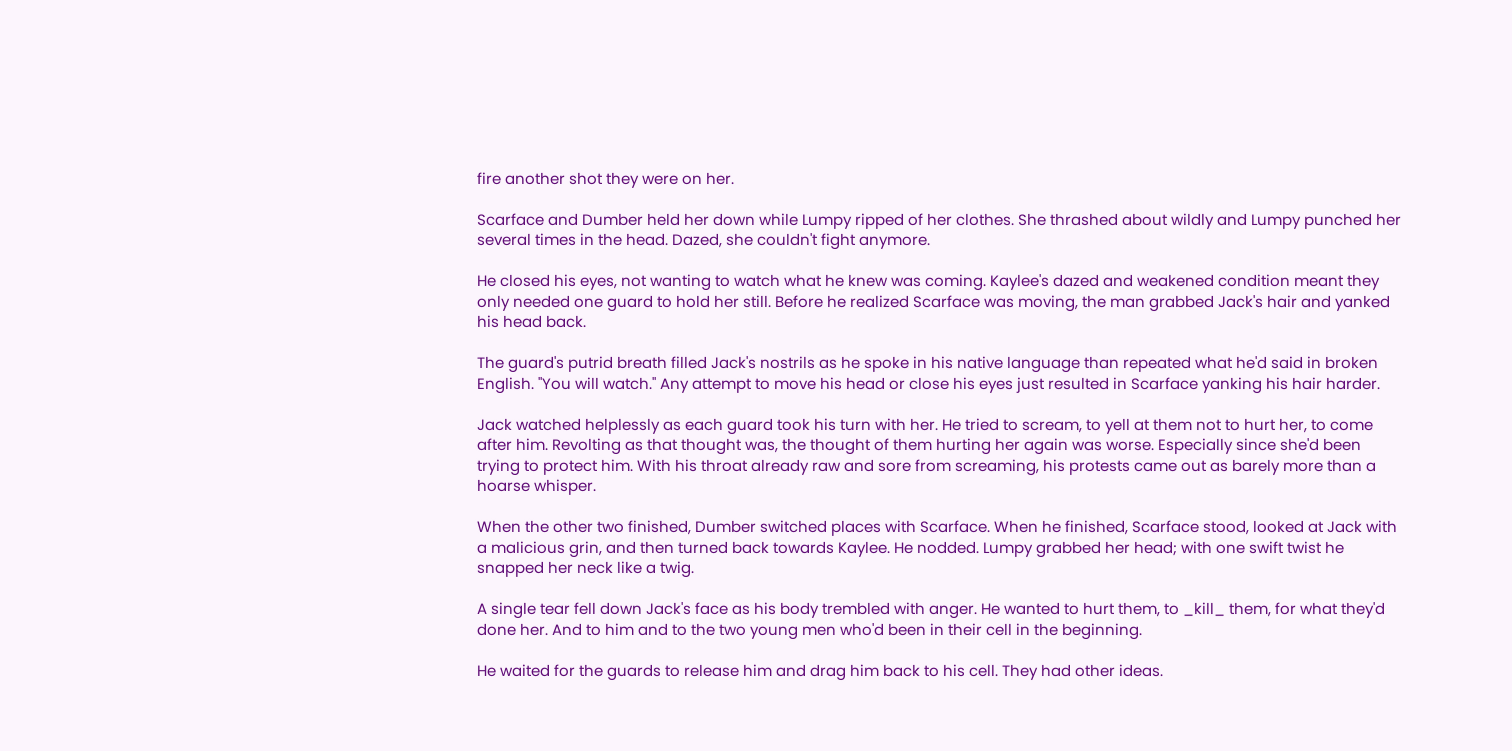fire another shot they were on her.

Scarface and Dumber held her down while Lumpy ripped of her clothes. She thrashed about wildly and Lumpy punched her several times in the head. Dazed, she couldn't fight anymore.

He closed his eyes, not wanting to watch what he knew was coming. Kaylee's dazed and weakened condition meant they only needed one guard to hold her still. Before he realized Scarface was moving, the man grabbed Jack's hair and yanked his head back.

The guard's putrid breath filled Jack's nostrils as he spoke in his native language than repeated what he'd said in broken English. "You will watch." Any attempt to move his head or close his eyes just resulted in Scarface yanking his hair harder.

Jack watched helplessly as each guard took his turn with her. He tried to scream, to yell at them not to hurt her, to come after him. Revolting as that thought was, the thought of them hurting her again was worse. Especially since she'd been trying to protect him. With his throat already raw and sore from screaming, his protests came out as barely more than a hoarse whisper.

When the other two finished, Dumber switched places with Scarface. When he finished, Scarface stood, looked at Jack with a malicious grin, and then turned back towards Kaylee. He nodded. Lumpy grabbed her head; with one swift twist he snapped her neck like a twig.

A single tear fell down Jack's face as his body trembled with anger. He wanted to hurt them, to _kill_ them, for what they'd done her. And to him and to the two young men who'd been in their cell in the beginning.

He waited for the guards to release him and drag him back to his cell. They had other ideas.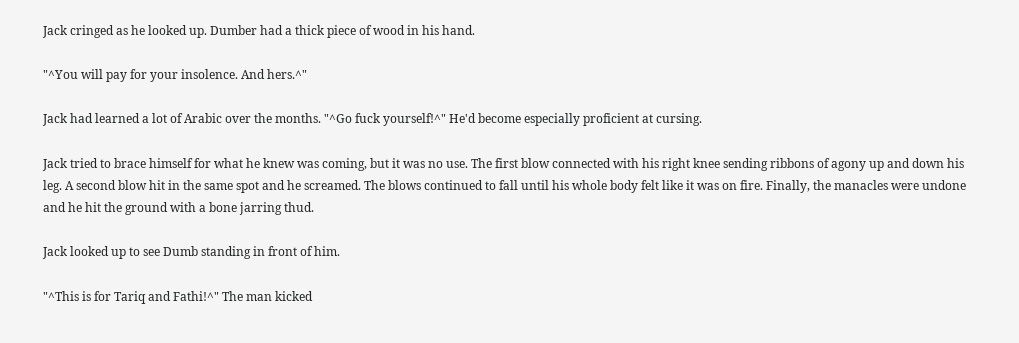Jack cringed as he looked up. Dumber had a thick piece of wood in his hand.

"^You will pay for your insolence. And hers.^"

Jack had learned a lot of Arabic over the months. "^Go fuck yourself!^" He'd become especially proficient at cursing.

Jack tried to brace himself for what he knew was coming, but it was no use. The first blow connected with his right knee sending ribbons of agony up and down his leg. A second blow hit in the same spot and he screamed. The blows continued to fall until his whole body felt like it was on fire. Finally, the manacles were undone and he hit the ground with a bone jarring thud.

Jack looked up to see Dumb standing in front of him.

"^This is for Tariq and Fathi!^" The man kicked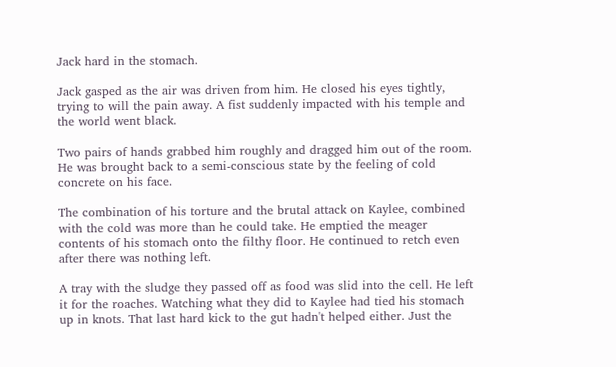Jack hard in the stomach.

Jack gasped as the air was driven from him. He closed his eyes tightly, trying to will the pain away. A fist suddenly impacted with his temple and the world went black.

Two pairs of hands grabbed him roughly and dragged him out of the room. He was brought back to a semi-conscious state by the feeling of cold concrete on his face.

The combination of his torture and the brutal attack on Kaylee, combined with the cold was more than he could take. He emptied the meager contents of his stomach onto the filthy floor. He continued to retch even after there was nothing left.

A tray with the sludge they passed off as food was slid into the cell. He left it for the roaches. Watching what they did to Kaylee had tied his stomach up in knots. That last hard kick to the gut hadn't helped either. Just the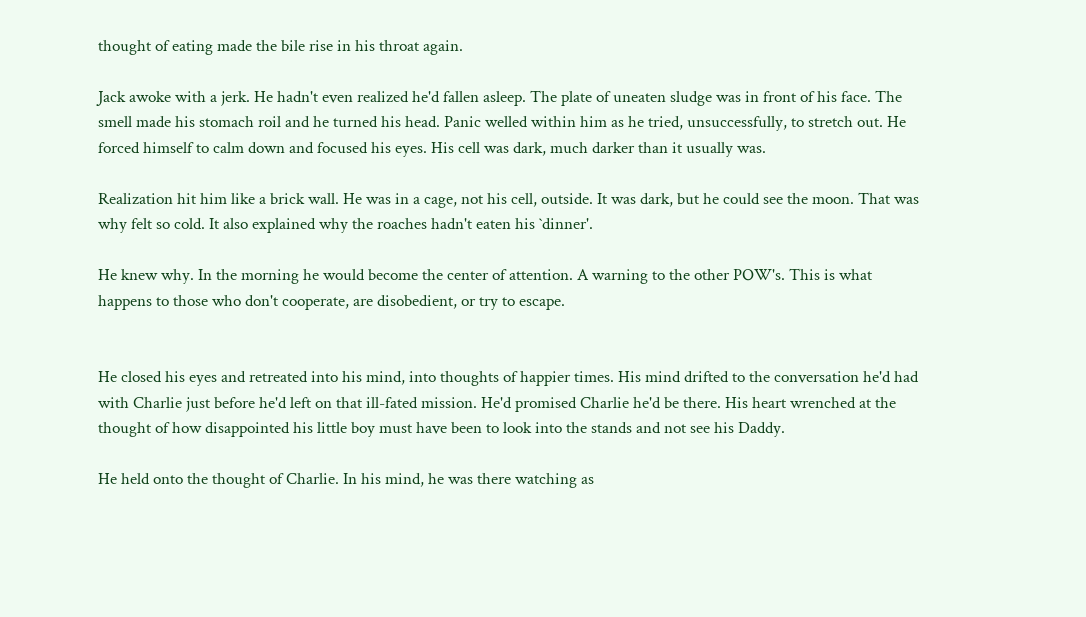thought of eating made the bile rise in his throat again.

Jack awoke with a jerk. He hadn't even realized he'd fallen asleep. The plate of uneaten sludge was in front of his face. The smell made his stomach roil and he turned his head. Panic welled within him as he tried, unsuccessfully, to stretch out. He forced himself to calm down and focused his eyes. His cell was dark, much darker than it usually was.

Realization hit him like a brick wall. He was in a cage, not his cell, outside. It was dark, but he could see the moon. That was why felt so cold. It also explained why the roaches hadn't eaten his `dinner'.

He knew why. In the morning he would become the center of attention. A warning to the other POW's. This is what happens to those who don't cooperate, are disobedient, or try to escape.


He closed his eyes and retreated into his mind, into thoughts of happier times. His mind drifted to the conversation he'd had with Charlie just before he'd left on that ill-fated mission. He'd promised Charlie he'd be there. His heart wrenched at the thought of how disappointed his little boy must have been to look into the stands and not see his Daddy.

He held onto the thought of Charlie. In his mind, he was there watching as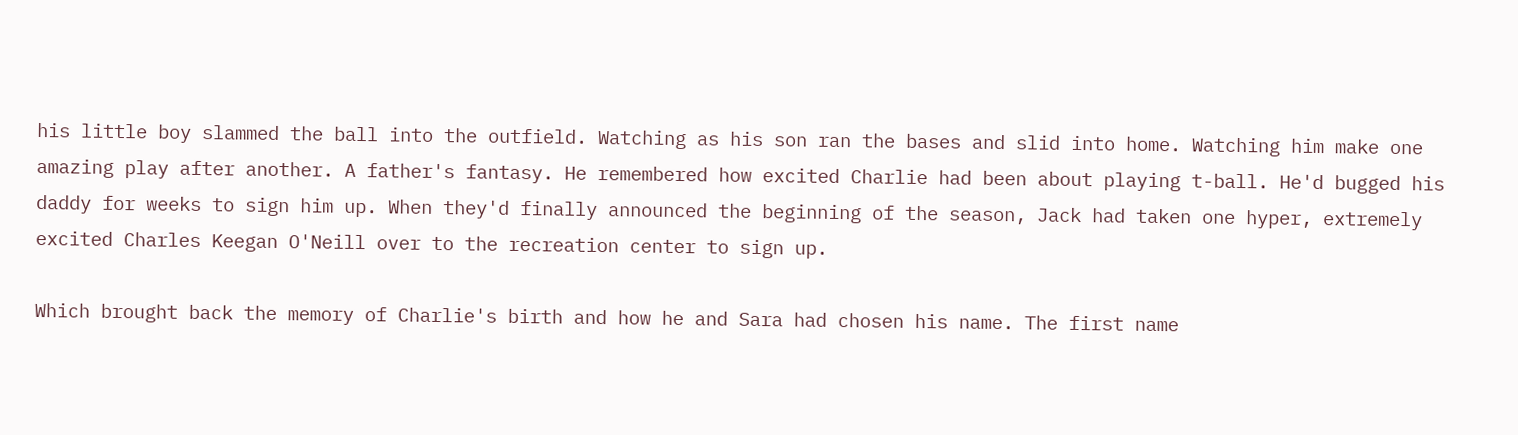his little boy slammed the ball into the outfield. Watching as his son ran the bases and slid into home. Watching him make one amazing play after another. A father's fantasy. He remembered how excited Charlie had been about playing t-ball. He'd bugged his daddy for weeks to sign him up. When they'd finally announced the beginning of the season, Jack had taken one hyper, extremely excited Charles Keegan O'Neill over to the recreation center to sign up.

Which brought back the memory of Charlie's birth and how he and Sara had chosen his name. The first name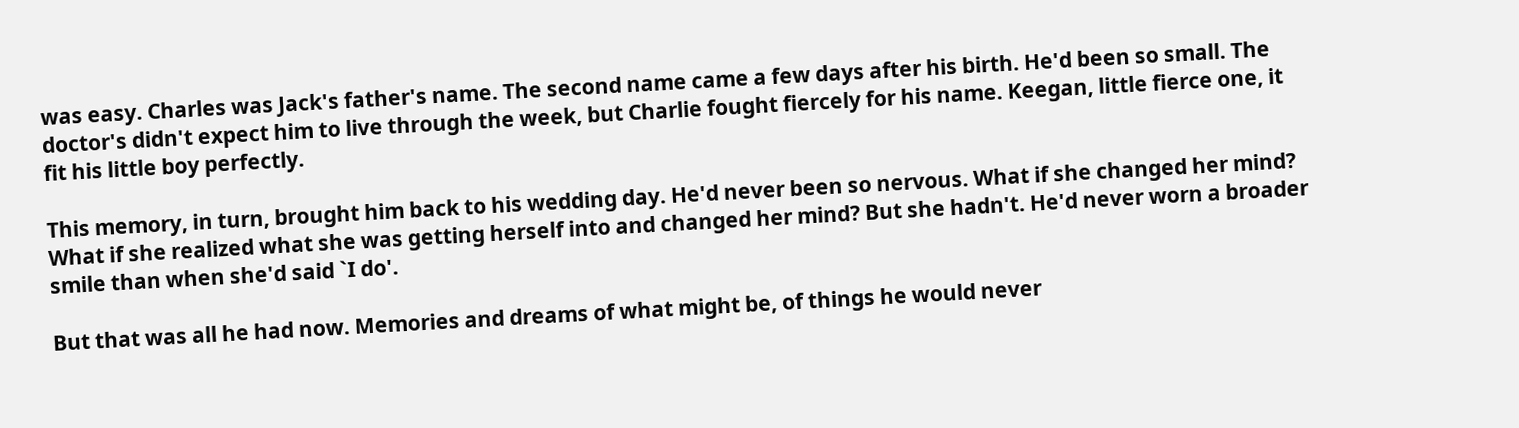was easy. Charles was Jack's father's name. The second name came a few days after his birth. He'd been so small. The doctor's didn't expect him to live through the week, but Charlie fought fiercely for his name. Keegan, little fierce one, it fit his little boy perfectly.

This memory, in turn, brought him back to his wedding day. He'd never been so nervous. What if she changed her mind? What if she realized what she was getting herself into and changed her mind? But she hadn't. He'd never worn a broader smile than when she'd said `I do'.

But that was all he had now. Memories and dreams of what might be, of things he would never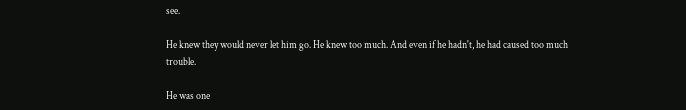see.

He knew they would never let him go. He knew too much. And even if he hadn't, he had caused too much trouble.

He was one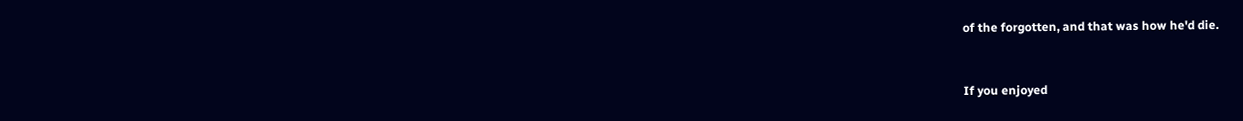of the forgotten, and that was how he'd die.


If you enjoyed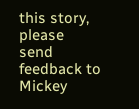this story, please send feedback to Mickey